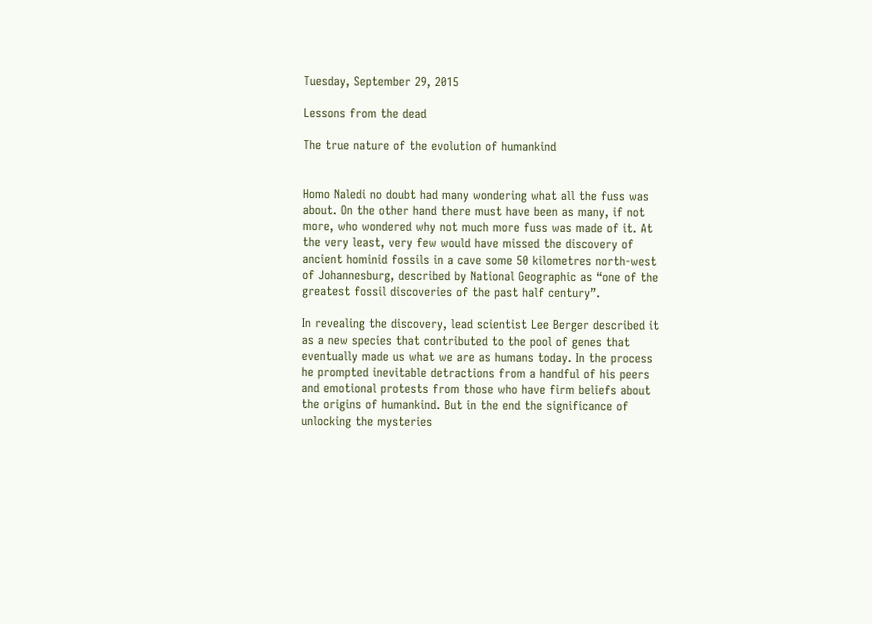Tuesday, September 29, 2015

Lessons from the dead

The true nature of the evolution of humankind


Homo Naledi no doubt had many wondering what all the fuss was about. On the other hand there must have been as many, if not more, who wondered why not much more fuss was made of it. At the very least, very few would have missed the discovery of ancient hominid fossils in a cave some 50 kilometres north-west of Johannesburg, described by National Geographic as “one of the greatest fossil discoveries of the past half century”.

In revealing the discovery, lead scientist Lee Berger described it as a new species that contributed to the pool of genes that eventually made us what we are as humans today. In the process he prompted inevitable detractions from a handful of his peers and emotional protests from those who have firm beliefs about the origins of humankind. But in the end the significance of unlocking the mysteries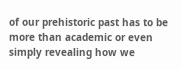of our prehistoric past has to be more than academic or even simply revealing how we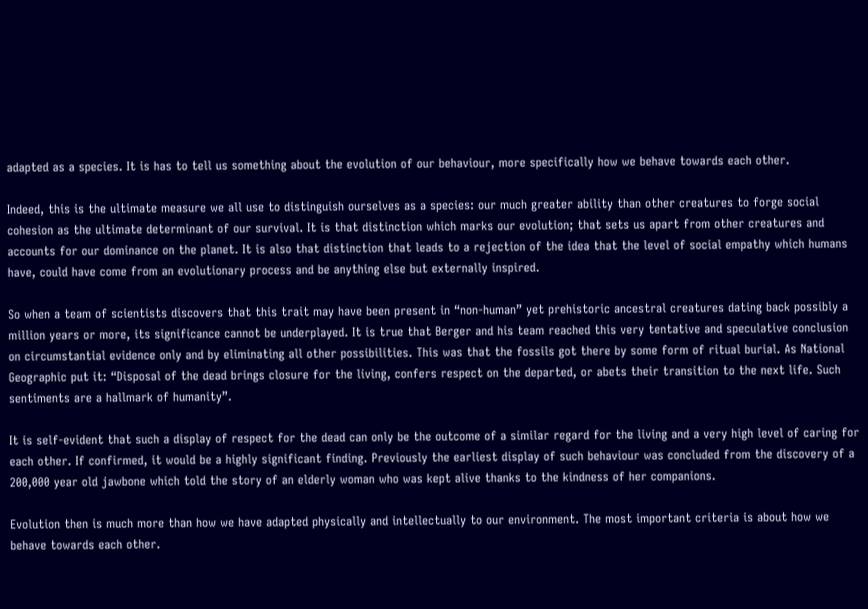adapted as a species. It is has to tell us something about the evolution of our behaviour, more specifically how we behave towards each other.

Indeed, this is the ultimate measure we all use to distinguish ourselves as a species: our much greater ability than other creatures to forge social cohesion as the ultimate determinant of our survival. It is that distinction which marks our evolution; that sets us apart from other creatures and accounts for our dominance on the planet. It is also that distinction that leads to a rejection of the idea that the level of social empathy which humans have, could have come from an evolutionary process and be anything else but externally inspired.

So when a team of scientists discovers that this trait may have been present in “non-human” yet prehistoric ancestral creatures dating back possibly a million years or more, its significance cannot be underplayed. It is true that Berger and his team reached this very tentative and speculative conclusion on circumstantial evidence only and by eliminating all other possibilities. This was that the fossils got there by some form of ritual burial. As National Geographic put it: “Disposal of the dead brings closure for the living, confers respect on the departed, or abets their transition to the next life. Such sentiments are a hallmark of humanity”.

It is self-evident that such a display of respect for the dead can only be the outcome of a similar regard for the living and a very high level of caring for each other. If confirmed, it would be a highly significant finding. Previously the earliest display of such behaviour was concluded from the discovery of a 200,000 year old jawbone which told the story of an elderly woman who was kept alive thanks to the kindness of her companions.

Evolution then is much more than how we have adapted physically and intellectually to our environment. The most important criteria is about how we behave towards each other.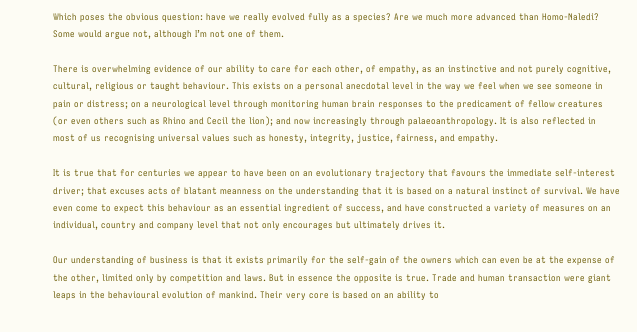Which poses the obvious question: have we really evolved fully as a species? Are we much more advanced than Homo-Naledi? Some would argue not, although I’m not one of them.

There is overwhelming evidence of our ability to care for each other, of empathy, as an instinctive and not purely cognitive, cultural, religious or taught behaviour. This exists on a personal anecdotal level in the way we feel when we see someone in pain or distress; on a neurological level through monitoring human brain responses to the predicament of fellow creatures (or even others such as Rhino and Cecil the lion); and now increasingly through palaeoanthropology. It is also reflected in most of us recognising universal values such as honesty, integrity, justice, fairness, and empathy.

It is true that for centuries we appear to have been on an evolutionary trajectory that favours the immediate self-interest driver; that excuses acts of blatant meanness on the understanding that it is based on a natural instinct of survival. We have even come to expect this behaviour as an essential ingredient of success, and have constructed a variety of measures on an individual, country and company level that not only encourages but ultimately drives it.

Our understanding of business is that it exists primarily for the self-gain of the owners which can even be at the expense of the other, limited only by competition and laws. But in essence the opposite is true. Trade and human transaction were giant leaps in the behavioural evolution of mankind. Their very core is based on an ability to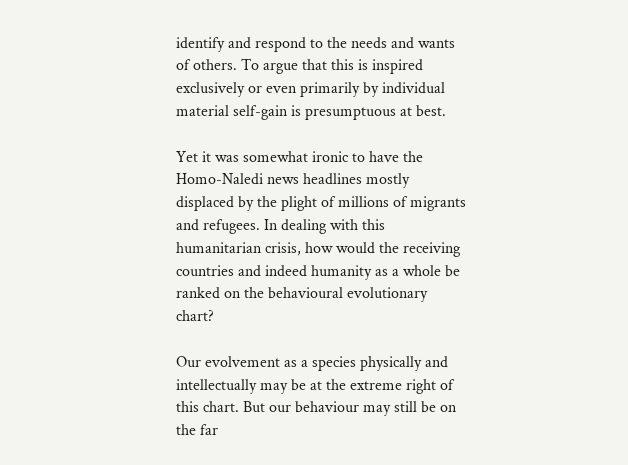identify and respond to the needs and wants of others. To argue that this is inspired exclusively or even primarily by individual material self-gain is presumptuous at best.

Yet it was somewhat ironic to have the Homo-Naledi news headlines mostly displaced by the plight of millions of migrants and refugees. In dealing with this humanitarian crisis, how would the receiving countries and indeed humanity as a whole be ranked on the behavioural evolutionary chart?

Our evolvement as a species physically and intellectually may be at the extreme right of this chart. But our behaviour may still be on the far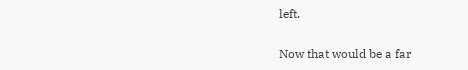left.

Now that would be a far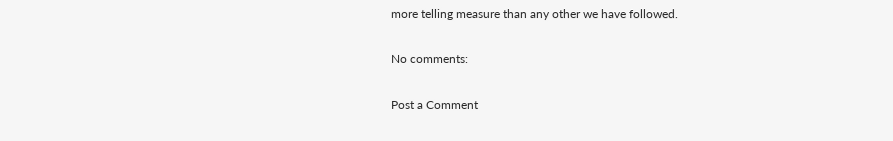more telling measure than any other we have followed.

No comments:

Post a Comment